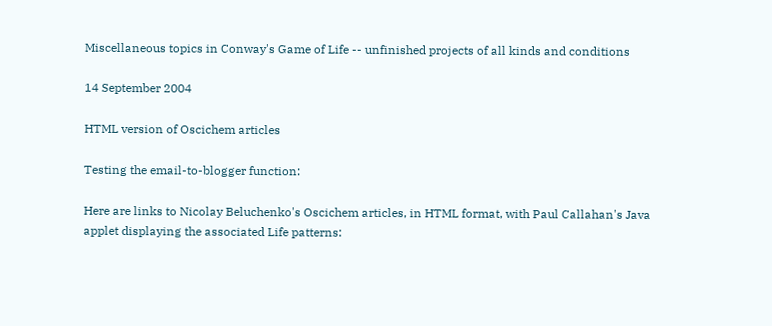Miscellaneous topics in Conway's Game of Life -- unfinished projects of all kinds and conditions

14 September 2004

HTML version of Oscichem articles

Testing the email-to-blogger function:

Here are links to Nicolay Beluchenko's Oscichem articles, in HTML format, with Paul Callahan's Java applet displaying the associated Life patterns: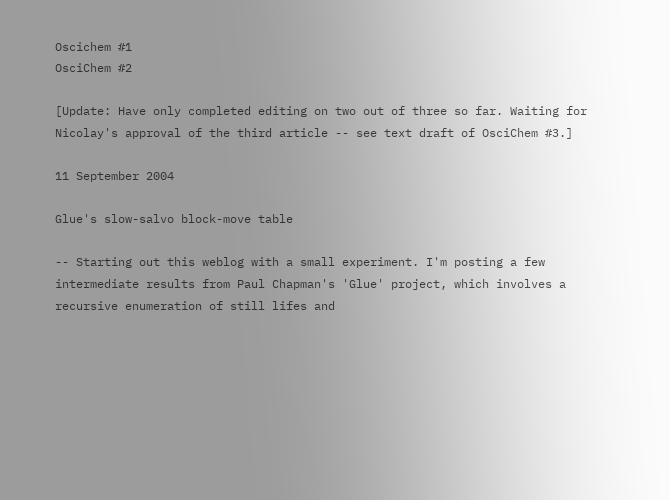Oscichem #1
OsciChem #2

[Update: Have only completed editing on two out of three so far. Waiting for Nicolay's approval of the third article -- see text draft of OsciChem #3.]

11 September 2004

Glue's slow-salvo block-move table

-- Starting out this weblog with a small experiment. I'm posting a few intermediate results from Paul Chapman's 'Glue' project, which involves a recursive enumeration of still lifes and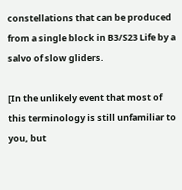constellations that can be produced from a single block in B3/S23 Life by a salvo of slow gliders.

[In the unlikely event that most of this terminology is still unfamiliar to you, but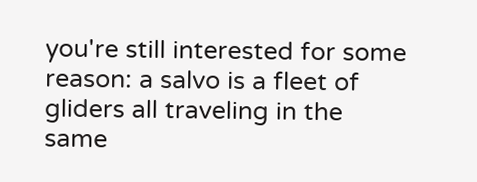you're still interested for some reason: a salvo is a fleet of gliders all traveling in the same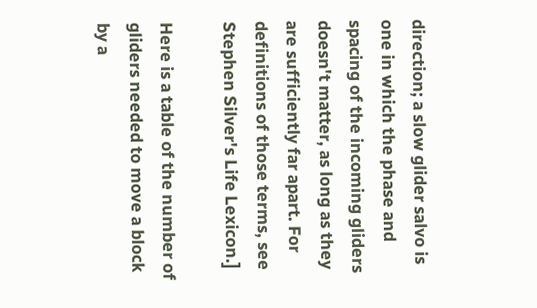direction; a slow glider salvo is one in which the phase and spacing of the incoming gliders doesn't matter, as long as they are sufficiently far apart. For definitions of those terms, see Stephen Silver's Life Lexicon.]

Here is a table of the number of gliders needed to move a block by a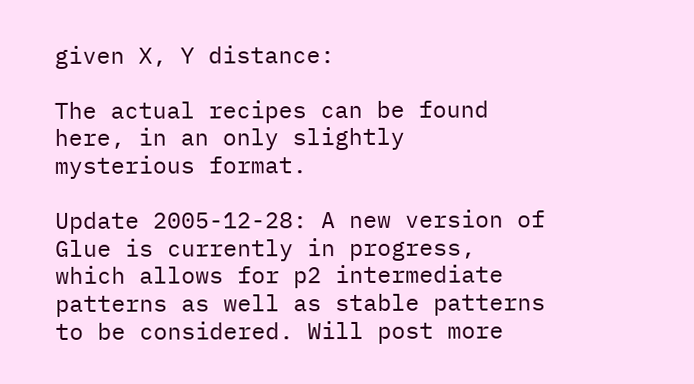given X, Y distance:

The actual recipes can be found here, in an only slightly mysterious format.

Update 2005-12-28: A new version of Glue is currently in progress, which allows for p2 intermediate patterns as well as stable patterns to be considered. Will post more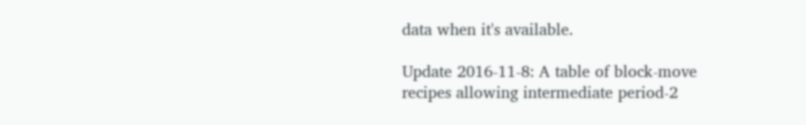data when it's available.

Update 2016-11-8: A table of block-move recipes allowing intermediate period-2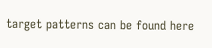target patterns can be found here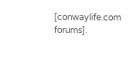[conwaylife.com forums].